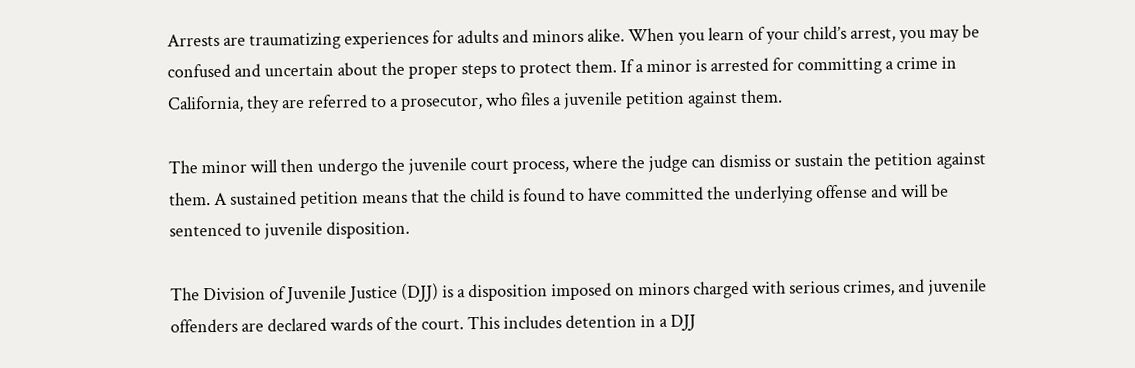Arrests are traumatizing experiences for adults and minors alike. When you learn of your child’s arrest, you may be confused and uncertain about the proper steps to protect them. If a minor is arrested for committing a crime in California, they are referred to a prosecutor, who files a juvenile petition against them.

The minor will then undergo the juvenile court process, where the judge can dismiss or sustain the petition against them. A sustained petition means that the child is found to have committed the underlying offense and will be sentenced to juvenile disposition.

The Division of Juvenile Justice (DJJ) is a disposition imposed on minors charged with serious crimes, and juvenile offenders are declared wards of the court. This includes detention in a DJJ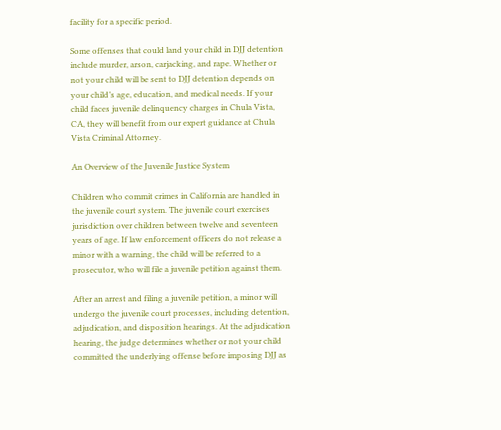facility for a specific period.

Some offenses that could land your child in DJJ detention include murder, arson, carjacking, and rape. Whether or not your child will be sent to DJJ detention depends on your child’s age, education, and medical needs. If your child faces juvenile delinquency charges in Chula Vista, CA, they will benefit from our expert guidance at Chula Vista Criminal Attorney.

An Overview of the Juvenile Justice System

Children who commit crimes in California are handled in the juvenile court system. The juvenile court exercises jurisdiction over children between twelve and seventeen years of age. If law enforcement officers do not release a minor with a warning, the child will be referred to a prosecutor, who will file a juvenile petition against them.

After an arrest and filing a juvenile petition, a minor will undergo the juvenile court processes, including detention, adjudication, and disposition hearings. At the adjudication hearing, the judge determines whether or not your child committed the underlying offense before imposing DJJ as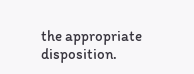the appropriate disposition.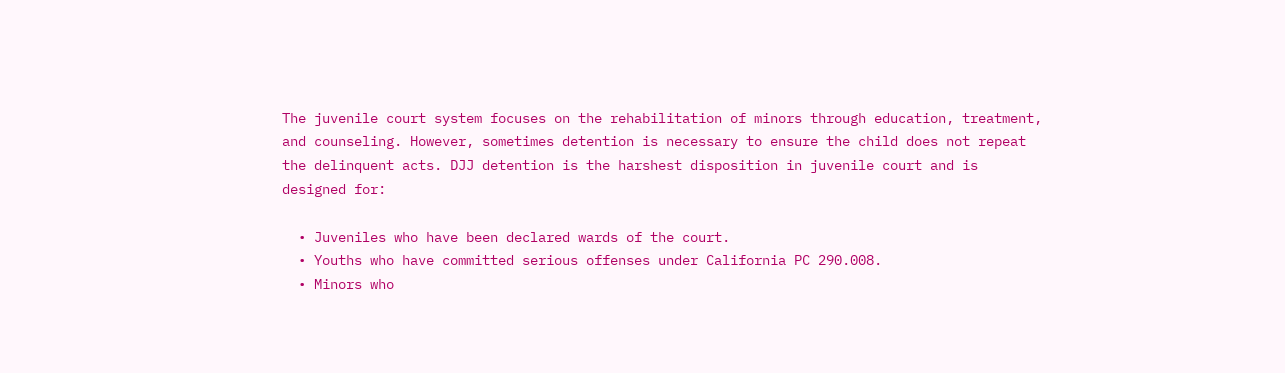The juvenile court system focuses on the rehabilitation of minors through education, treatment, and counseling. However, sometimes detention is necessary to ensure the child does not repeat the delinquent acts. DJJ detention is the harshest disposition in juvenile court and is designed for:

  • Juveniles who have been declared wards of the court.
  • Youths who have committed serious offenses under California PC 290.008.
  • Minors who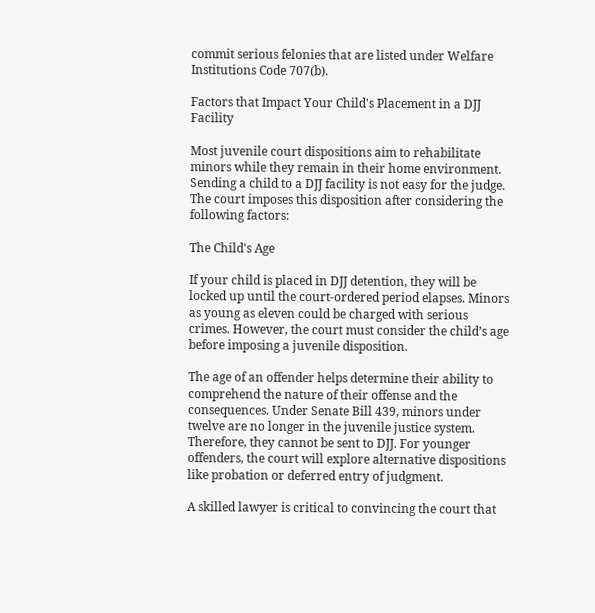commit serious felonies that are listed under Welfare Institutions Code 707(b).

Factors that Impact Your Child's Placement in a DJJ Facility

Most juvenile court dispositions aim to rehabilitate minors while they remain in their home environment. Sending a child to a DJJ facility is not easy for the judge. The court imposes this disposition after considering the following factors:

The Child's Age

If your child is placed in DJJ detention, they will be locked up until the court-ordered period elapses. Minors as young as eleven could be charged with serious crimes. However, the court must consider the child’s age before imposing a juvenile disposition.

The age of an offender helps determine their ability to comprehend the nature of their offense and the consequences. Under Senate Bill 439, minors under twelve are no longer in the juvenile justice system. Therefore, they cannot be sent to DJJ. For younger offenders, the court will explore alternative dispositions like probation or deferred entry of judgment.

A skilled lawyer is critical to convincing the court that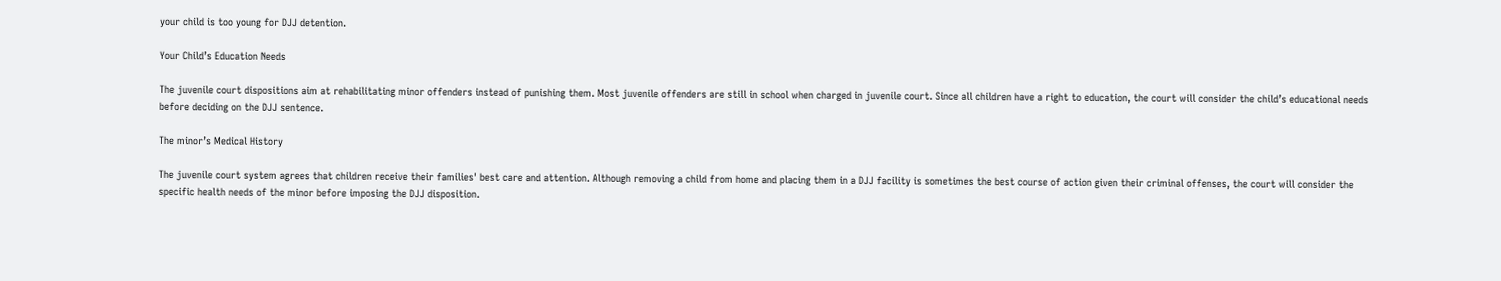your child is too young for DJJ detention.

Your Child’s Education Needs

The juvenile court dispositions aim at rehabilitating minor offenders instead of punishing them. Most juvenile offenders are still in school when charged in juvenile court. Since all children have a right to education, the court will consider the child’s educational needs before deciding on the DJJ sentence.

The minor’s Medical History

The juvenile court system agrees that children receive their families' best care and attention. Although removing a child from home and placing them in a DJJ facility is sometimes the best course of action given their criminal offenses, the court will consider the specific health needs of the minor before imposing the DJJ disposition.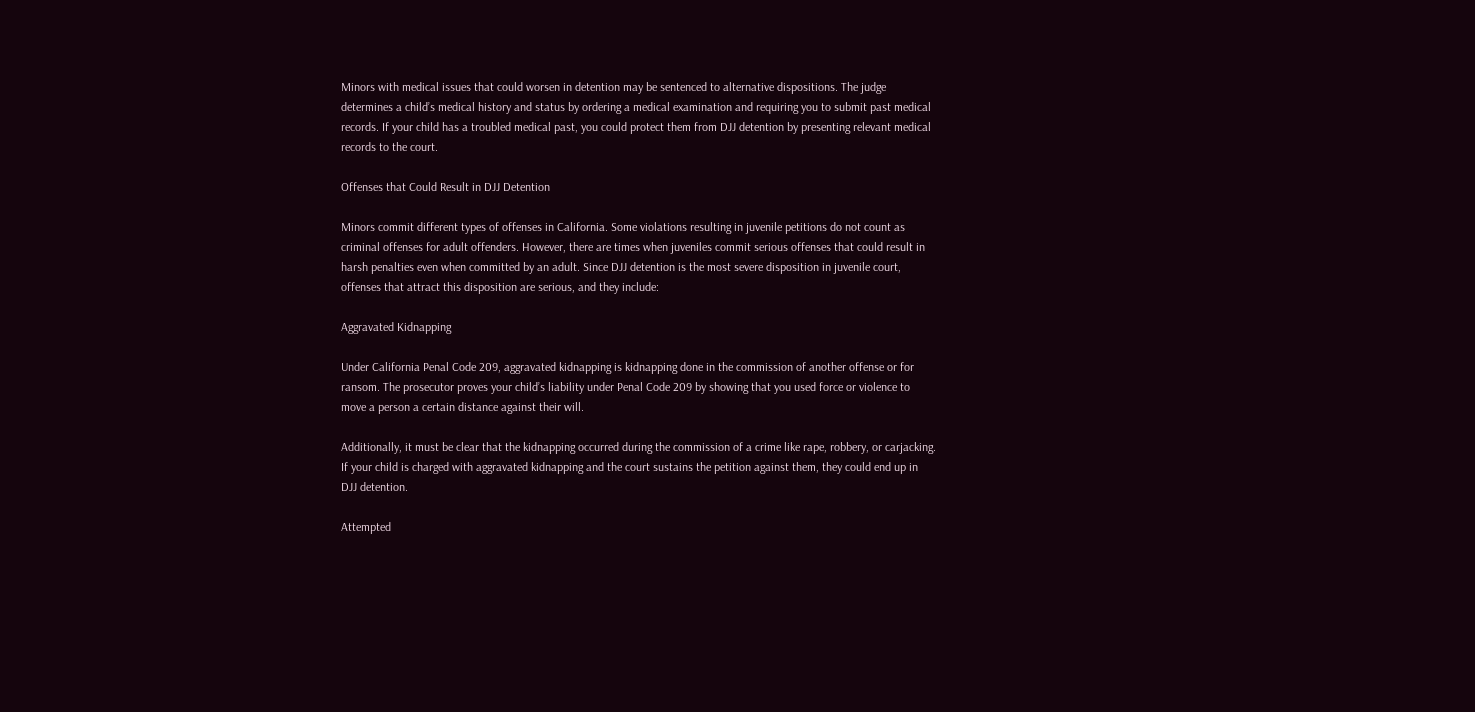Minors with medical issues that could worsen in detention may be sentenced to alternative dispositions. The judge determines a child’s medical history and status by ordering a medical examination and requiring you to submit past medical records. If your child has a troubled medical past, you could protect them from DJJ detention by presenting relevant medical records to the court.

Offenses that Could Result in DJJ Detention

Minors commit different types of offenses in California. Some violations resulting in juvenile petitions do not count as criminal offenses for adult offenders. However, there are times when juveniles commit serious offenses that could result in harsh penalties even when committed by an adult. Since DJJ detention is the most severe disposition in juvenile court, offenses that attract this disposition are serious, and they include:

Aggravated Kidnapping

Under California Penal Code 209, aggravated kidnapping is kidnapping done in the commission of another offense or for ransom. The prosecutor proves your child’s liability under Penal Code 209 by showing that you used force or violence to move a person a certain distance against their will.

Additionally, it must be clear that the kidnapping occurred during the commission of a crime like rape, robbery, or carjacking. If your child is charged with aggravated kidnapping and the court sustains the petition against them, they could end up in DJJ detention.

Attempted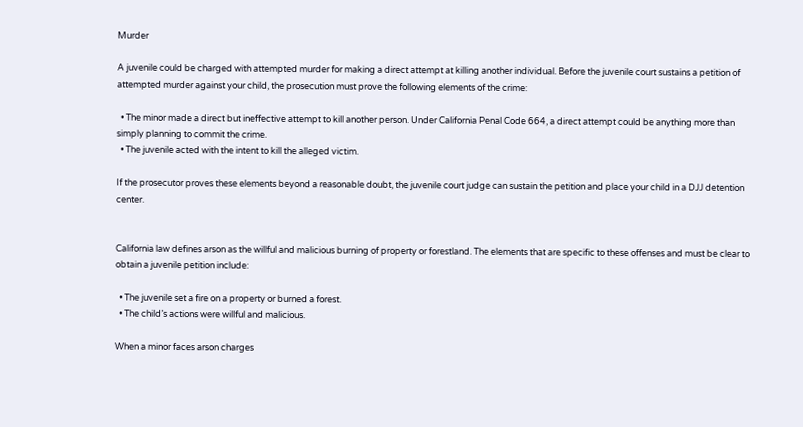Murder

A juvenile could be charged with attempted murder for making a direct attempt at killing another individual. Before the juvenile court sustains a petition of attempted murder against your child, the prosecution must prove the following elements of the crime:

  • The minor made a direct but ineffective attempt to kill another person. Under California Penal Code 664, a direct attempt could be anything more than simply planning to commit the crime.
  • The juvenile acted with the intent to kill the alleged victim.

If the prosecutor proves these elements beyond a reasonable doubt, the juvenile court judge can sustain the petition and place your child in a DJJ detention center.


California law defines arson as the willful and malicious burning of property or forestland. The elements that are specific to these offenses and must be clear to obtain a juvenile petition include:

  • The juvenile set a fire on a property or burned a forest.
  • The child’s actions were willful and malicious.

When a minor faces arson charges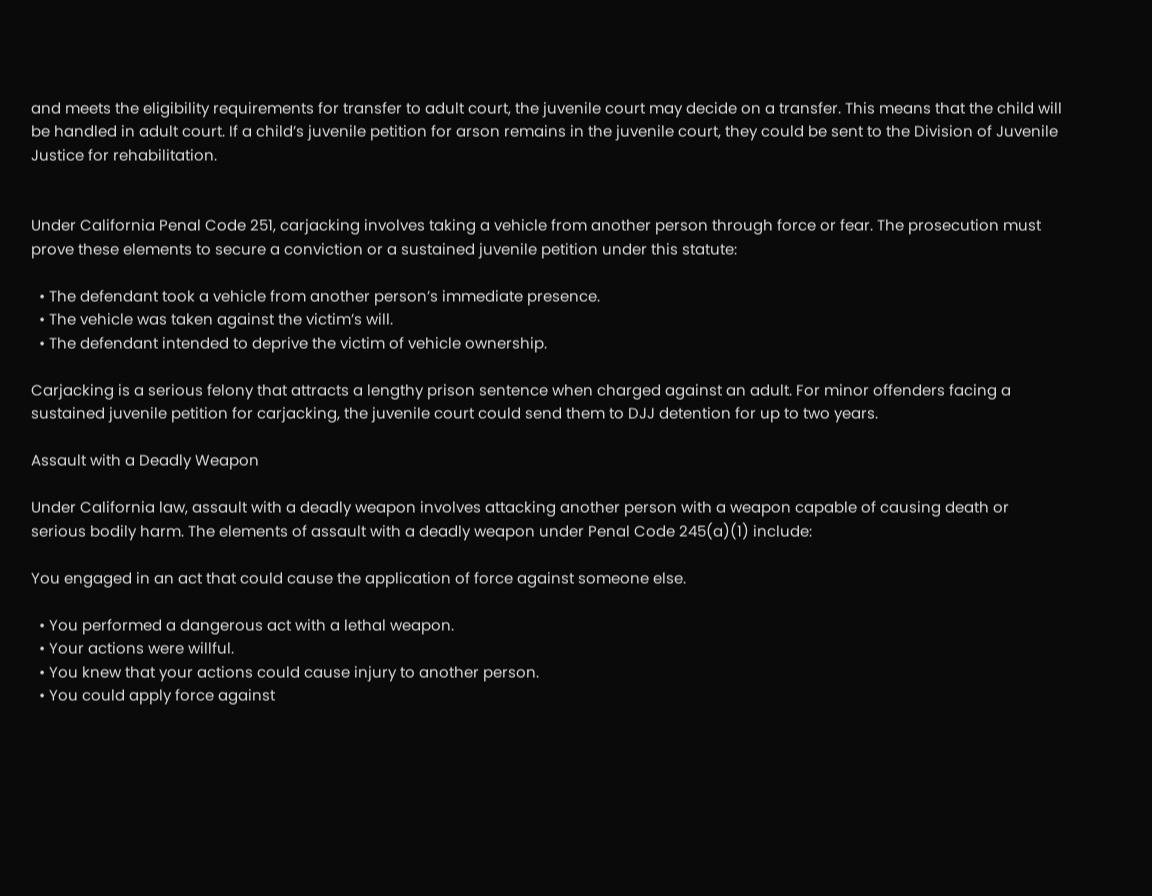and meets the eligibility requirements for transfer to adult court, the juvenile court may decide on a transfer. This means that the child will be handled in adult court. If a child’s juvenile petition for arson remains in the juvenile court, they could be sent to the Division of Juvenile Justice for rehabilitation.


Under California Penal Code 251, carjacking involves taking a vehicle from another person through force or fear. The prosecution must prove these elements to secure a conviction or a sustained juvenile petition under this statute:

  • The defendant took a vehicle from another person’s immediate presence.
  • The vehicle was taken against the victim’s will.
  • The defendant intended to deprive the victim of vehicle ownership.

Carjacking is a serious felony that attracts a lengthy prison sentence when charged against an adult. For minor offenders facing a sustained juvenile petition for carjacking, the juvenile court could send them to DJJ detention for up to two years.

Assault with a Deadly Weapon

Under California law, assault with a deadly weapon involves attacking another person with a weapon capable of causing death or serious bodily harm. The elements of assault with a deadly weapon under Penal Code 245(a)(1) include:

You engaged in an act that could cause the application of force against someone else.

  • You performed a dangerous act with a lethal weapon.
  • Your actions were willful.
  • You knew that your actions could cause injury to another person.
  • You could apply force against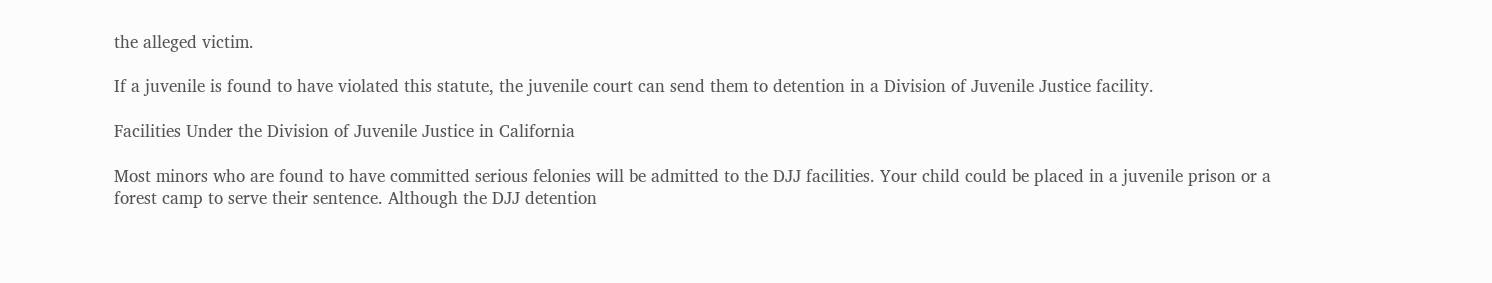the alleged victim.

If a juvenile is found to have violated this statute, the juvenile court can send them to detention in a Division of Juvenile Justice facility.

Facilities Under the Division of Juvenile Justice in California

Most minors who are found to have committed serious felonies will be admitted to the DJJ facilities. Your child could be placed in a juvenile prison or a forest camp to serve their sentence. Although the DJJ detention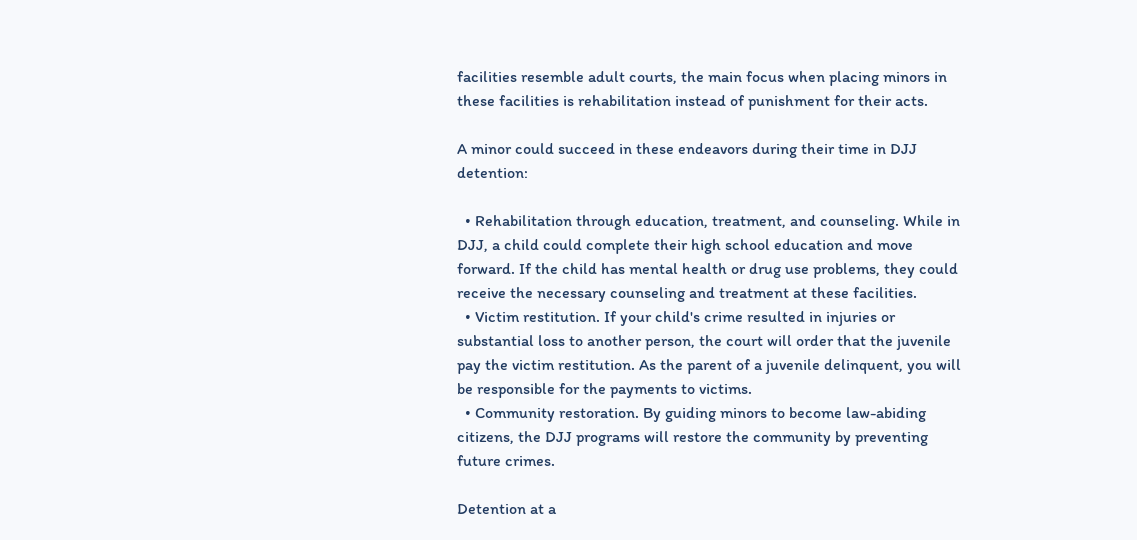facilities resemble adult courts, the main focus when placing minors in these facilities is rehabilitation instead of punishment for their acts.

A minor could succeed in these endeavors during their time in DJJ detention:

  • Rehabilitation through education, treatment, and counseling. While in DJJ, a child could complete their high school education and move forward. If the child has mental health or drug use problems, they could receive the necessary counseling and treatment at these facilities.
  • Victim restitution. If your child's crime resulted in injuries or substantial loss to another person, the court will order that the juvenile pay the victim restitution. As the parent of a juvenile delinquent, you will be responsible for the payments to victims.
  • Community restoration. By guiding minors to become law-abiding citizens, the DJJ programs will restore the community by preventing future crimes.

Detention at a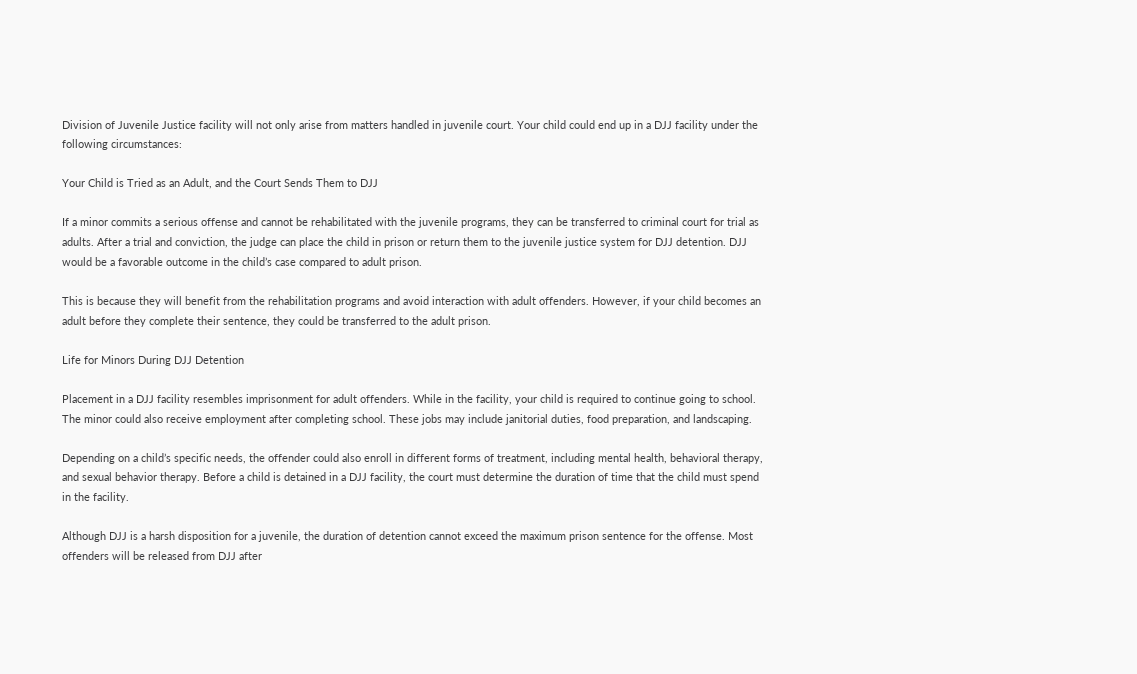Division of Juvenile Justice facility will not only arise from matters handled in juvenile court. Your child could end up in a DJJ facility under the following circumstances:

Your Child is Tried as an Adult, and the Court Sends Them to DJJ

If a minor commits a serious offense and cannot be rehabilitated with the juvenile programs, they can be transferred to criminal court for trial as adults. After a trial and conviction, the judge can place the child in prison or return them to the juvenile justice system for DJJ detention. DJJ would be a favorable outcome in the child’s case compared to adult prison.

This is because they will benefit from the rehabilitation programs and avoid interaction with adult offenders. However, if your child becomes an adult before they complete their sentence, they could be transferred to the adult prison.

Life for Minors During DJJ Detention

Placement in a DJJ facility resembles imprisonment for adult offenders. While in the facility, your child is required to continue going to school. The minor could also receive employment after completing school. These jobs may include janitorial duties, food preparation, and landscaping.

Depending on a child’s specific needs, the offender could also enroll in different forms of treatment, including mental health, behavioral therapy, and sexual behavior therapy. Before a child is detained in a DJJ facility, the court must determine the duration of time that the child must spend in the facility.

Although DJJ is a harsh disposition for a juvenile, the duration of detention cannot exceed the maximum prison sentence for the offense. Most offenders will be released from DJJ after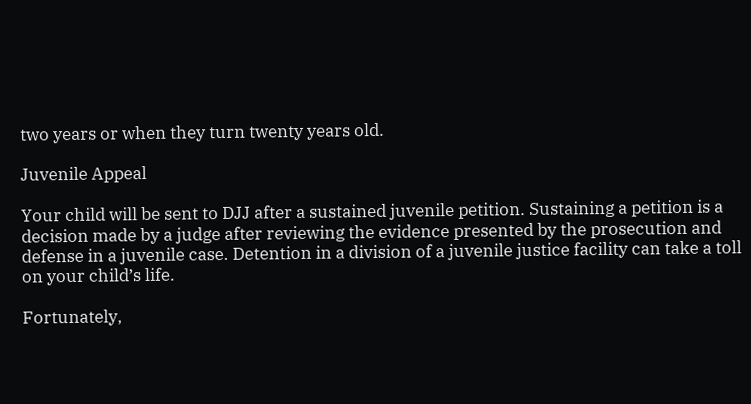two years or when they turn twenty years old.

Juvenile Appeal

Your child will be sent to DJJ after a sustained juvenile petition. Sustaining a petition is a decision made by a judge after reviewing the evidence presented by the prosecution and defense in a juvenile case. Detention in a division of a juvenile justice facility can take a toll on your child’s life.

Fortunately,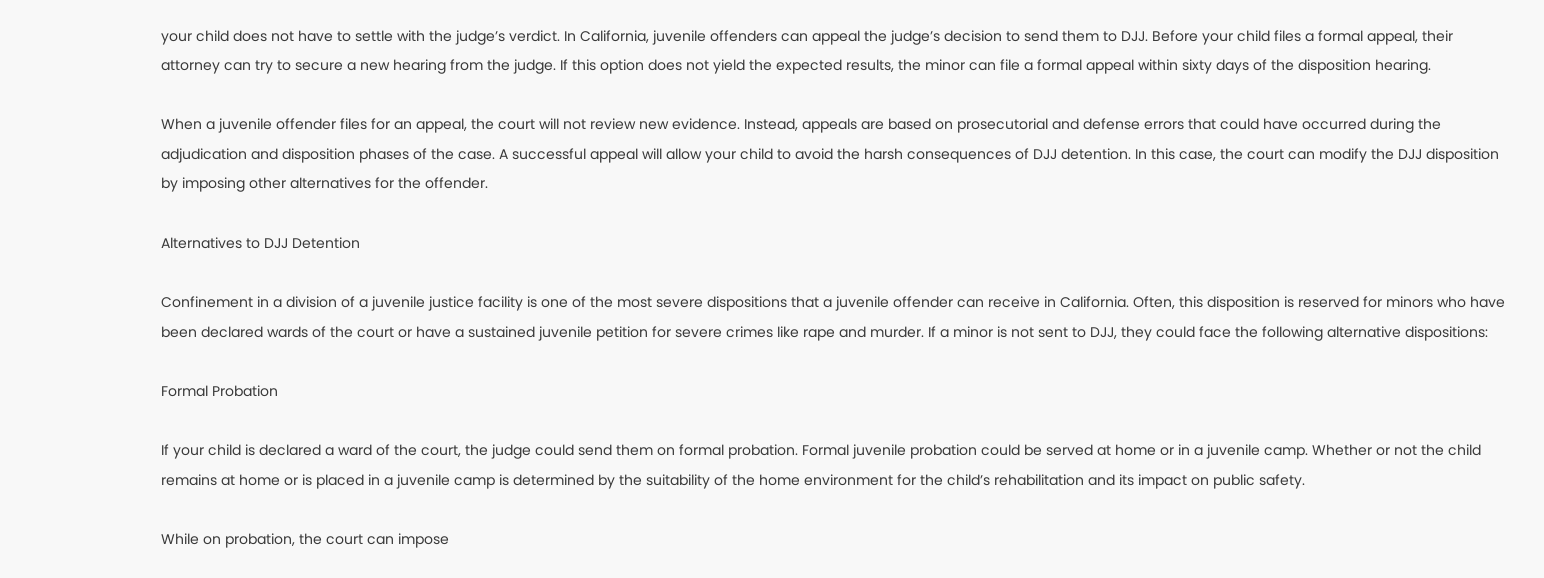your child does not have to settle with the judge’s verdict. In California, juvenile offenders can appeal the judge’s decision to send them to DJJ. Before your child files a formal appeal, their attorney can try to secure a new hearing from the judge. If this option does not yield the expected results, the minor can file a formal appeal within sixty days of the disposition hearing.

When a juvenile offender files for an appeal, the court will not review new evidence. Instead, appeals are based on prosecutorial and defense errors that could have occurred during the adjudication and disposition phases of the case. A successful appeal will allow your child to avoid the harsh consequences of DJJ detention. In this case, the court can modify the DJJ disposition by imposing other alternatives for the offender.

Alternatives to DJJ Detention

Confinement in a division of a juvenile justice facility is one of the most severe dispositions that a juvenile offender can receive in California. Often, this disposition is reserved for minors who have been declared wards of the court or have a sustained juvenile petition for severe crimes like rape and murder. If a minor is not sent to DJJ, they could face the following alternative dispositions:

Formal Probation

If your child is declared a ward of the court, the judge could send them on formal probation. Formal juvenile probation could be served at home or in a juvenile camp. Whether or not the child remains at home or is placed in a juvenile camp is determined by the suitability of the home environment for the child’s rehabilitation and its impact on public safety.

While on probation, the court can impose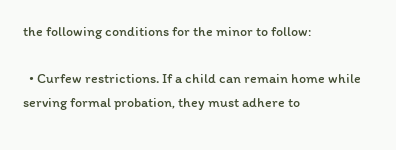the following conditions for the minor to follow:

  • Curfew restrictions. If a child can remain home while serving formal probation, they must adhere to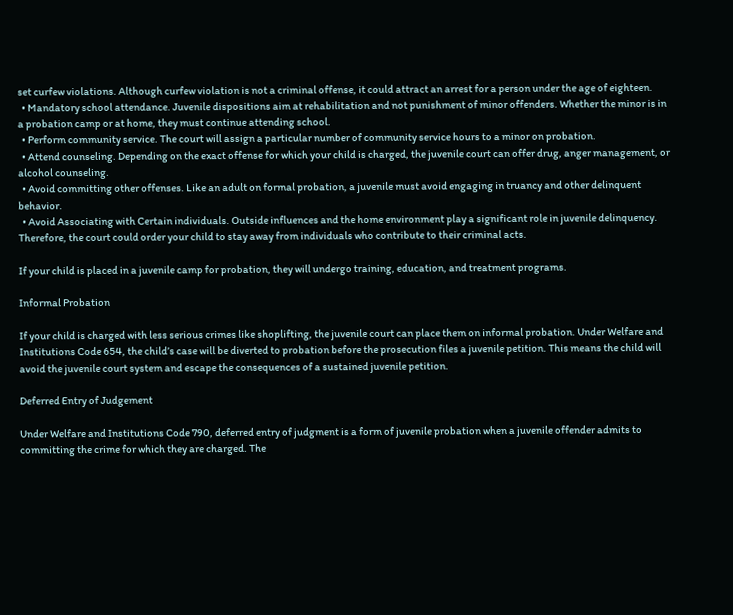set curfew violations. Although curfew violation is not a criminal offense, it could attract an arrest for a person under the age of eighteen.
  • Mandatory school attendance. Juvenile dispositions aim at rehabilitation and not punishment of minor offenders. Whether the minor is in a probation camp or at home, they must continue attending school.
  • Perform community service. The court will assign a particular number of community service hours to a minor on probation.
  • Attend counseling. Depending on the exact offense for which your child is charged, the juvenile court can offer drug, anger management, or alcohol counseling.
  • Avoid committing other offenses. Like an adult on formal probation, a juvenile must avoid engaging in truancy and other delinquent behavior.
  • Avoid Associating with Certain individuals. Outside influences and the home environment play a significant role in juvenile delinquency. Therefore, the court could order your child to stay away from individuals who contribute to their criminal acts.

If your child is placed in a juvenile camp for probation, they will undergo training, education, and treatment programs.

Informal Probation

If your child is charged with less serious crimes like shoplifting, the juvenile court can place them on informal probation. Under Welfare and Institutions Code 654, the child’s case will be diverted to probation before the prosecution files a juvenile petition. This means the child will avoid the juvenile court system and escape the consequences of a sustained juvenile petition.

Deferred Entry of Judgement

Under Welfare and Institutions Code 790, deferred entry of judgment is a form of juvenile probation when a juvenile offender admits to committing the crime for which they are charged. The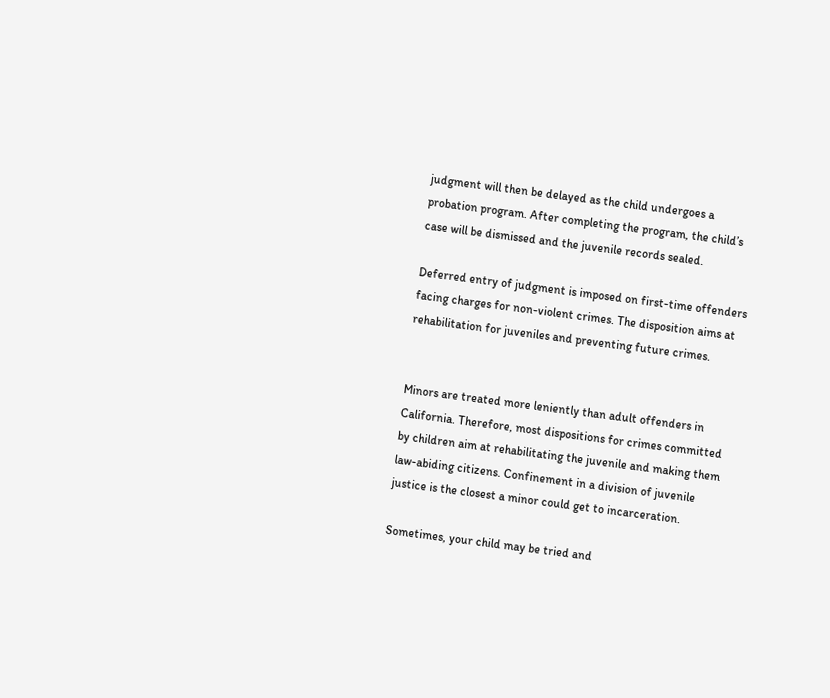judgment will then be delayed as the child undergoes a probation program. After completing the program, the child’s case will be dismissed and the juvenile records sealed.

Deferred entry of judgment is imposed on first-time offenders facing charges for non-violent crimes. The disposition aims at rehabilitation for juveniles and preventing future crimes.


Minors are treated more leniently than adult offenders in California. Therefore, most dispositions for crimes committed by children aim at rehabilitating the juvenile and making them law-abiding citizens. Confinement in a division of juvenile justice is the closest a minor could get to incarceration.

Sometimes, your child may be tried and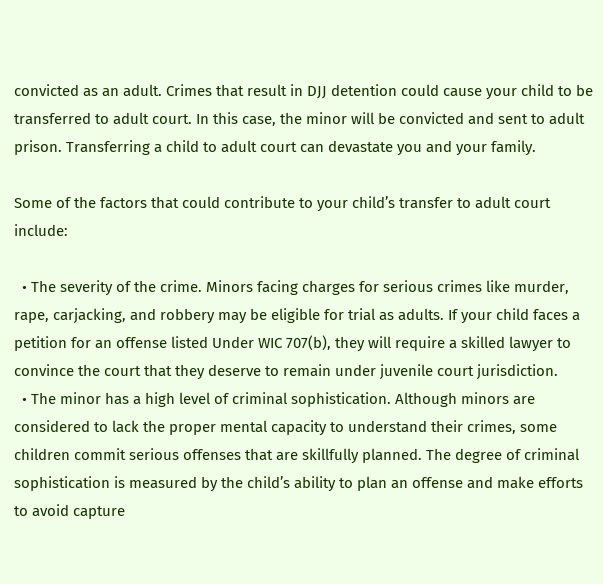convicted as an adult. Crimes that result in DJJ detention could cause your child to be transferred to adult court. In this case, the minor will be convicted and sent to adult prison. Transferring a child to adult court can devastate you and your family.

Some of the factors that could contribute to your child’s transfer to adult court include:

  • The severity of the crime. Minors facing charges for serious crimes like murder, rape, carjacking, and robbery may be eligible for trial as adults. If your child faces a petition for an offense listed Under WIC 707(b), they will require a skilled lawyer to convince the court that they deserve to remain under juvenile court jurisdiction.
  • The minor has a high level of criminal sophistication. Although minors are considered to lack the proper mental capacity to understand their crimes, some children commit serious offenses that are skillfully planned. The degree of criminal sophistication is measured by the child’s ability to plan an offense and make efforts to avoid capture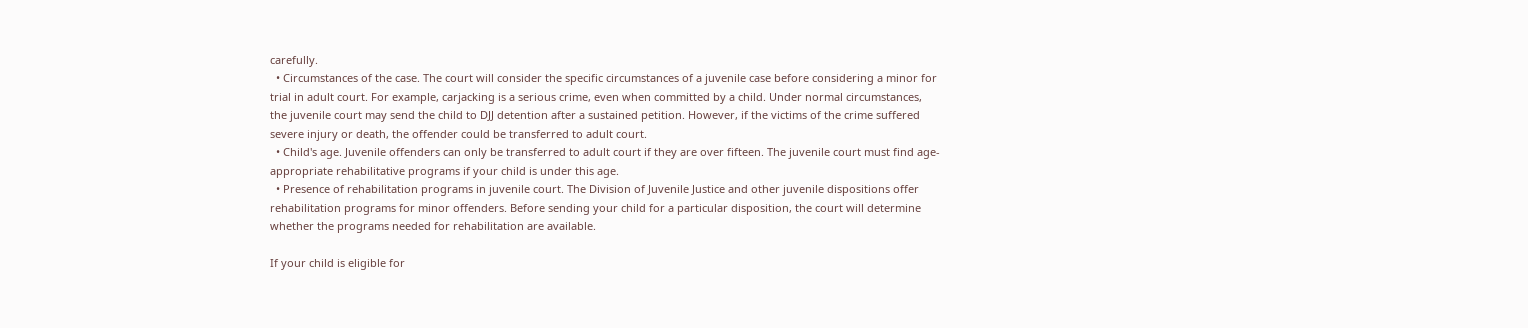carefully.
  • Circumstances of the case. The court will consider the specific circumstances of a juvenile case before considering a minor for trial in adult court. For example, carjacking is a serious crime, even when committed by a child. Under normal circumstances, the juvenile court may send the child to DJJ detention after a sustained petition. However, if the victims of the crime suffered severe injury or death, the offender could be transferred to adult court.
  • Child's age. Juvenile offenders can only be transferred to adult court if they are over fifteen. The juvenile court must find age-appropriate rehabilitative programs if your child is under this age.
  • Presence of rehabilitation programs in juvenile court. The Division of Juvenile Justice and other juvenile dispositions offer rehabilitation programs for minor offenders. Before sending your child for a particular disposition, the court will determine whether the programs needed for rehabilitation are available.

If your child is eligible for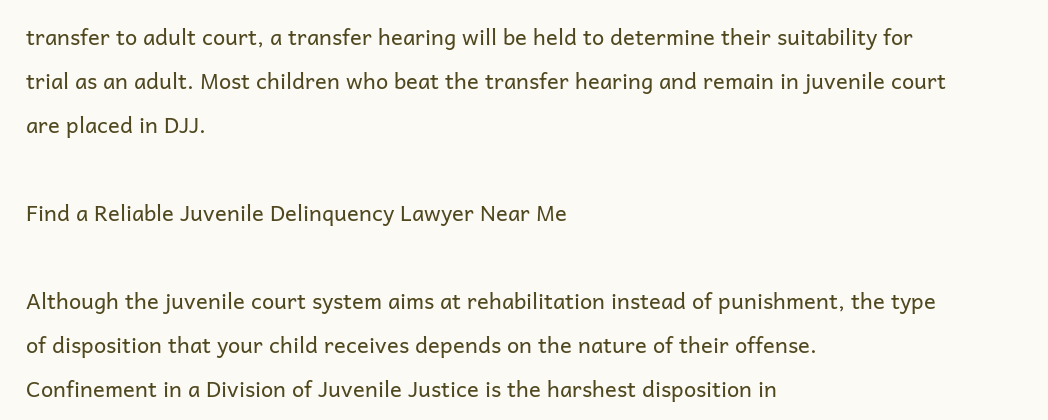transfer to adult court, a transfer hearing will be held to determine their suitability for trial as an adult. Most children who beat the transfer hearing and remain in juvenile court are placed in DJJ.

Find a Reliable Juvenile Delinquency Lawyer Near Me

Although the juvenile court system aims at rehabilitation instead of punishment, the type of disposition that your child receives depends on the nature of their offense. Confinement in a Division of Juvenile Justice is the harshest disposition in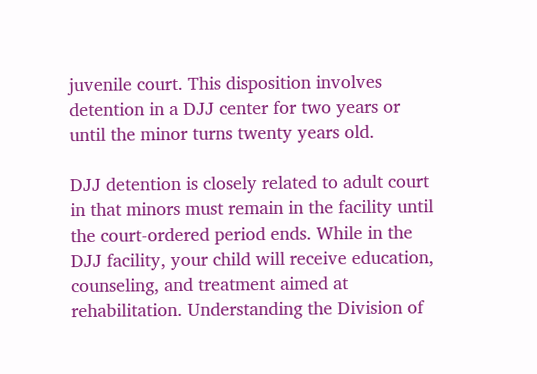juvenile court. This disposition involves detention in a DJJ center for two years or until the minor turns twenty years old.

DJJ detention is closely related to adult court in that minors must remain in the facility until the court-ordered period ends. While in the DJJ facility, your child will receive education, counseling, and treatment aimed at rehabilitation. Understanding the Division of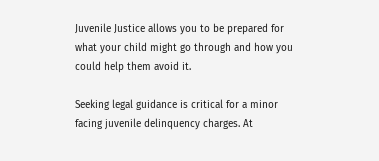Juvenile Justice allows you to be prepared for what your child might go through and how you could help them avoid it.

Seeking legal guidance is critical for a minor facing juvenile delinquency charges. At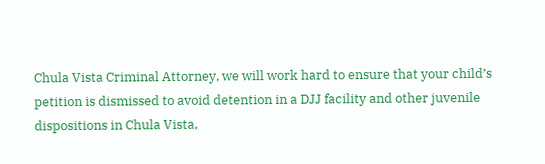Chula Vista Criminal Attorney, we will work hard to ensure that your child’s petition is dismissed to avoid detention in a DJJ facility and other juvenile dispositions in Chula Vista,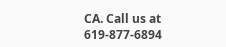CA. Call us at 619-877-6894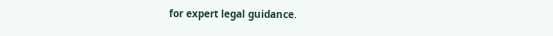for expert legal guidance.